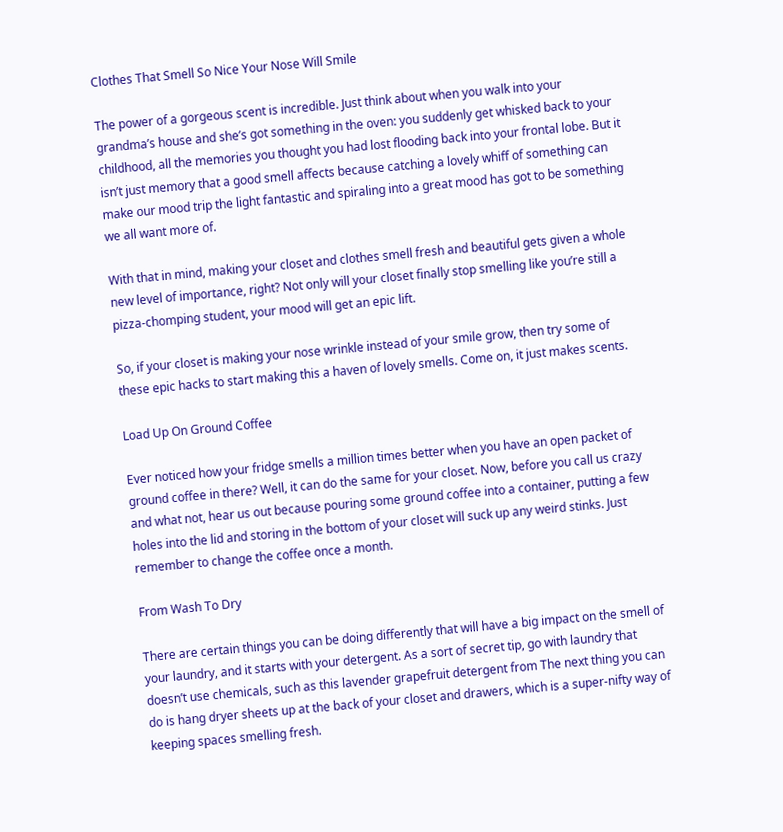Clothes That Smell So Nice Your Nose Will Smile

The power of a gorgeous scent is incredible. Just think about when you walk into your grandma’s house and she’s got something in the oven: you suddenly get whisked back to your childhood, all the memories you thought you had lost flooding back into your frontal lobe. But it isn’t just memory that a good smell affects because catching a lovely whiff of something can make our mood trip the light fantastic and spiraling into a great mood has got to be something we all want more of.

With that in mind, making your closet and clothes smell fresh and beautiful gets given a whole new level of importance, right? Not only will your closet finally stop smelling like you’re still a pizza-chomping student, your mood will get an epic lift.

So, if your closet is making your nose wrinkle instead of your smile grow, then try some of these epic hacks to start making this a haven of lovely smells. Come on, it just makes scents.

Load Up On Ground Coffee

Ever noticed how your fridge smells a million times better when you have an open packet of ground coffee in there? Well, it can do the same for your closet. Now, before you call us crazy and what not, hear us out because pouring some ground coffee into a container, putting a few holes into the lid and storing in the bottom of your closet will suck up any weird stinks. Just remember to change the coffee once a month.

From Wash To Dry

There are certain things you can be doing differently that will have a big impact on the smell of your laundry, and it starts with your detergent. As a sort of secret tip, go with laundry that doesn’t use chemicals, such as this lavender grapefruit detergent from The next thing you can do is hang dryer sheets up at the back of your closet and drawers, which is a super-nifty way of keeping spaces smelling fresh.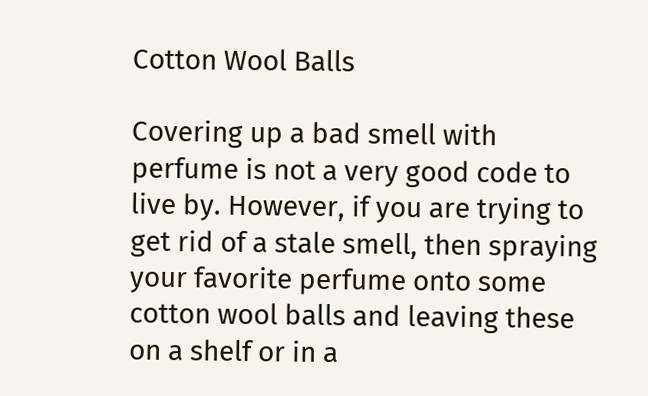Cotton Wool Balls

Covering up a bad smell with perfume is not a very good code to live by. However, if you are trying to get rid of a stale smell, then spraying your favorite perfume onto some cotton wool balls and leaving these on a shelf or in a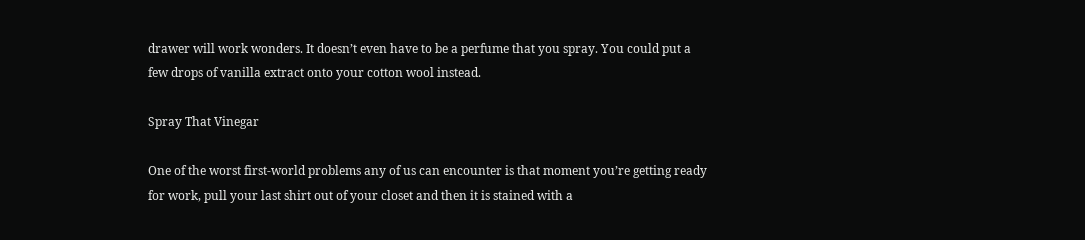drawer will work wonders. It doesn’t even have to be a perfume that you spray. You could put a few drops of vanilla extract onto your cotton wool instead.

Spray That Vinegar

One of the worst first-world problems any of us can encounter is that moment you’re getting ready for work, pull your last shirt out of your closet and then it is stained with a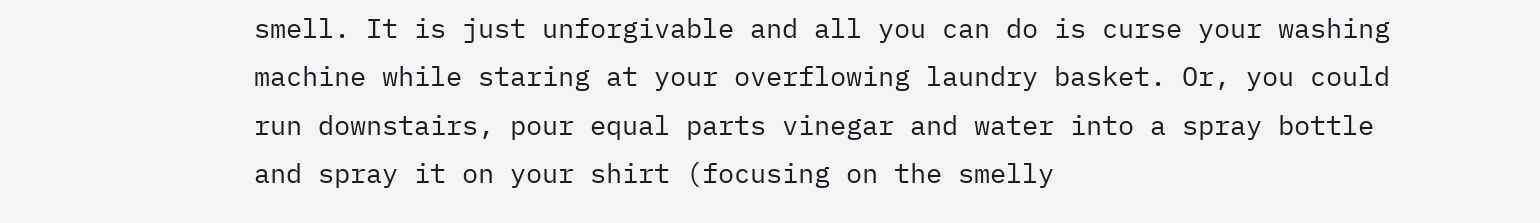smell. It is just unforgivable and all you can do is curse your washing machine while staring at your overflowing laundry basket. Or, you could run downstairs, pour equal parts vinegar and water into a spray bottle and spray it on your shirt (focusing on the smelly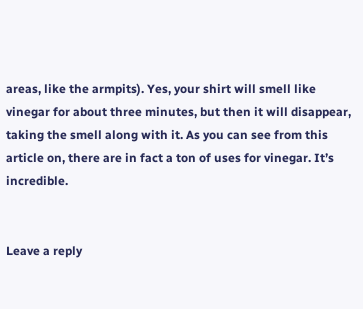areas, like the armpits). Yes, your shirt will smell like vinegar for about three minutes, but then it will disappear, taking the smell along with it. As you can see from this article on, there are in fact a ton of uses for vinegar. It’s incredible.


Leave a reply